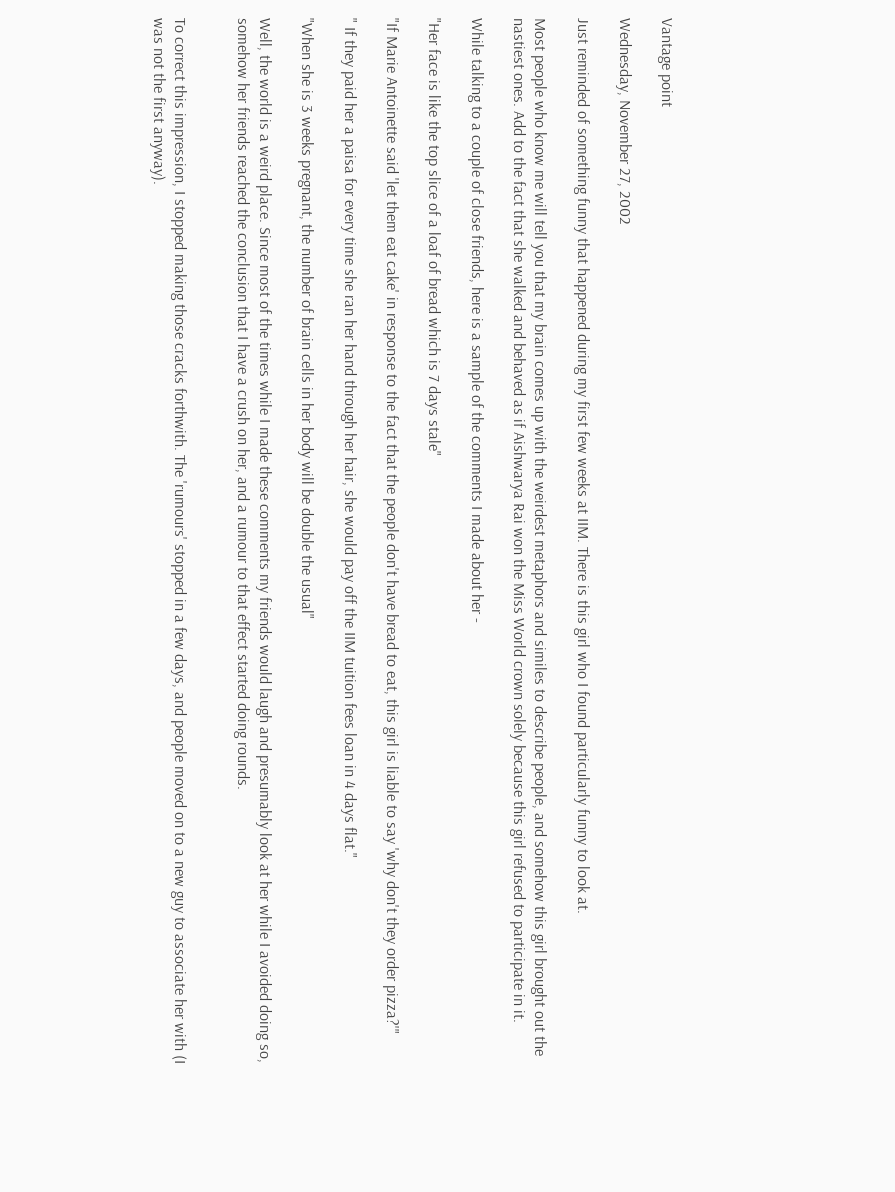Vantage point

Wednesday, November 27, 2002

Just reminded of something funny that happened during my first few weeks at IIM. There is this girl who I found particularly funny to look at.

Most people who know me will tell you that my brain comes up with the weirdest metaphors and similes to describe people, and somehow this girl brought out the nastiest ones. Add to the fact that she walked and behaved as if Aishwarya Rai won the Miss World crown solely because this girl refused to participate in it.

While talking to a couple of close friends, here is a sample of the comments I made about her -

"Her face is like the top slice of a loaf of bread which is 7 days stale"

"If Marie Antoinette said 'let them eat cake' in response to the fact that the people don't have bread to eat, this girl is liable to say 'why don't they order pizza?'"

" If they paid her a paisa for every time she ran her hand through her hair, she would pay off the IIM tuition fees loan in 4 days flat."

"When she is 3 weeks pregnant, the number of brain cells in her body will be double the usual"

Well, the world is a weird place. Since most of the times while I made these comments my friends would laugh and presumably look at her while I avoided doing so, somehow her friends reached the conclusion that I have a crush on her, and a rumour to that effect started doing rounds.


To correct this impression, I stopped making those cracks forthwith. The 'rumours' stopped in a few days, and people moved on to a new guy to associate her with (I was not the first anyway).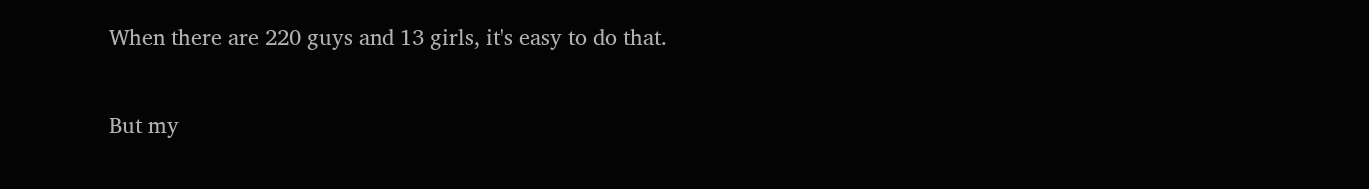When there are 220 guys and 13 girls, it's easy to do that.

But my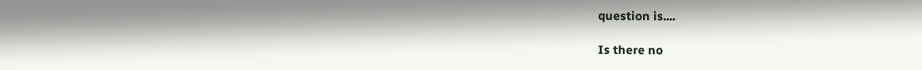question is....

Is there no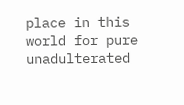place in this world for pure unadulterated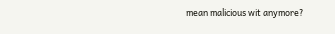mean malicious wit anymore?